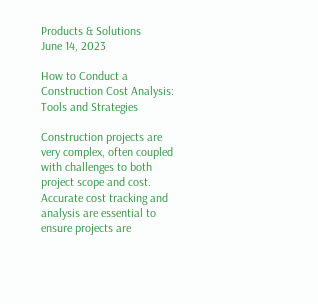Products & Solutions
June 14, 2023

How to Conduct a Construction Cost Analysis: Tools and Strategies

Construction projects are very complex, often coupled with challenges to both project scope and cost. Accurate cost tracking and analysis are essential to ensure projects are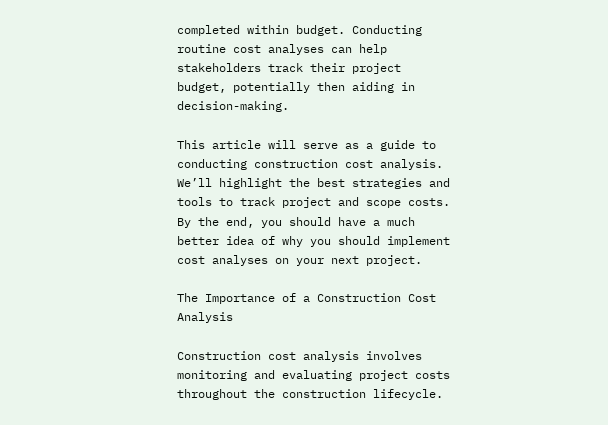completed within budget. Conducting routine cost analyses can help stakeholders track their project budget, potentially then aiding in decision-making.

This article will serve as a guide to conducting construction cost analysis. We’ll highlight the best strategies and tools to track project and scope costs. By the end, you should have a much better idea of why you should implement cost analyses on your next project.

The Importance of a Construction Cost Analysis

Construction cost analysis involves monitoring and evaluating project costs throughout the construction lifecycle.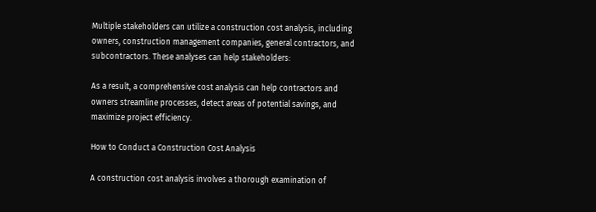Multiple stakeholders can utilize a construction cost analysis, including owners, construction management companies, general contractors, and subcontractors. These analyses can help stakeholders:

As a result, a comprehensive cost analysis can help contractors and owners streamline processes, detect areas of potential savings, and maximize project efficiency.

How to Conduct a Construction Cost Analysis

A construction cost analysis involves a thorough examination of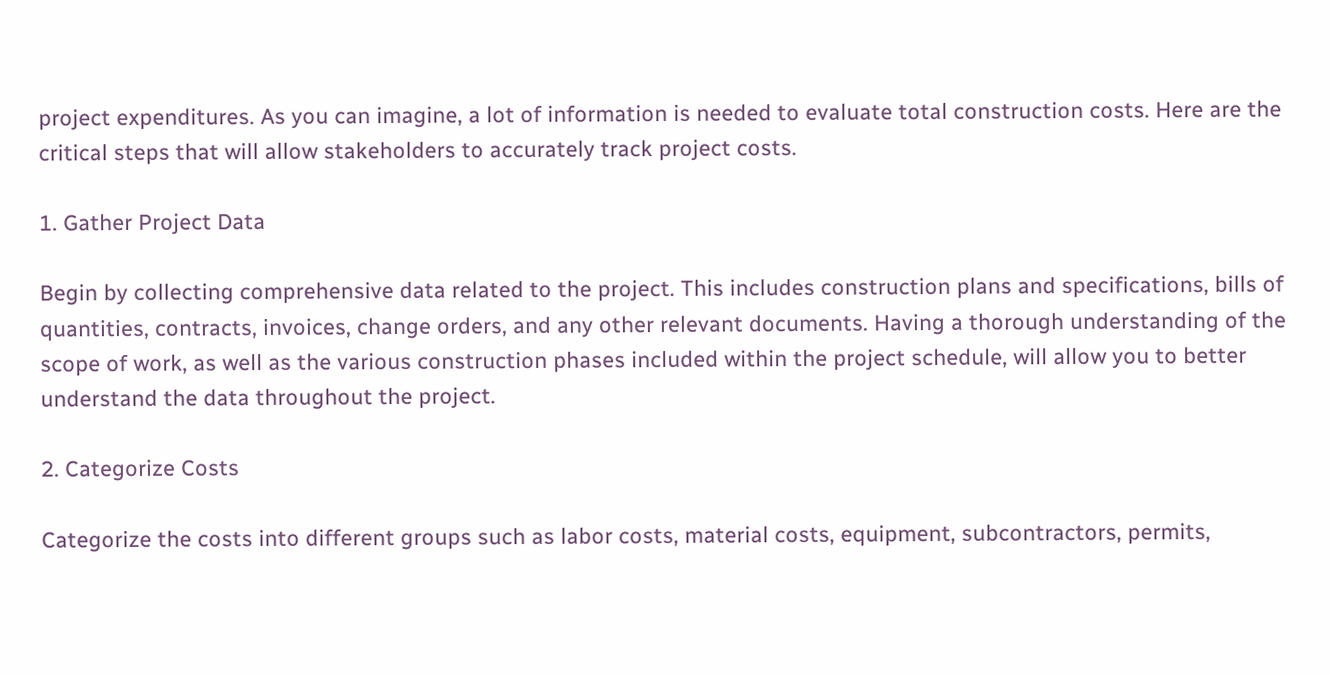project expenditures. As you can imagine, a lot of information is needed to evaluate total construction costs. Here are the critical steps that will allow stakeholders to accurately track project costs.

1. Gather Project Data

Begin by collecting comprehensive data related to the project. This includes construction plans and specifications, bills of quantities, contracts, invoices, change orders, and any other relevant documents. Having a thorough understanding of the scope of work, as well as the various construction phases included within the project schedule, will allow you to better understand the data throughout the project.

2. Categorize Costs

Categorize the costs into different groups such as labor costs, material costs, equipment, subcontractors, permits,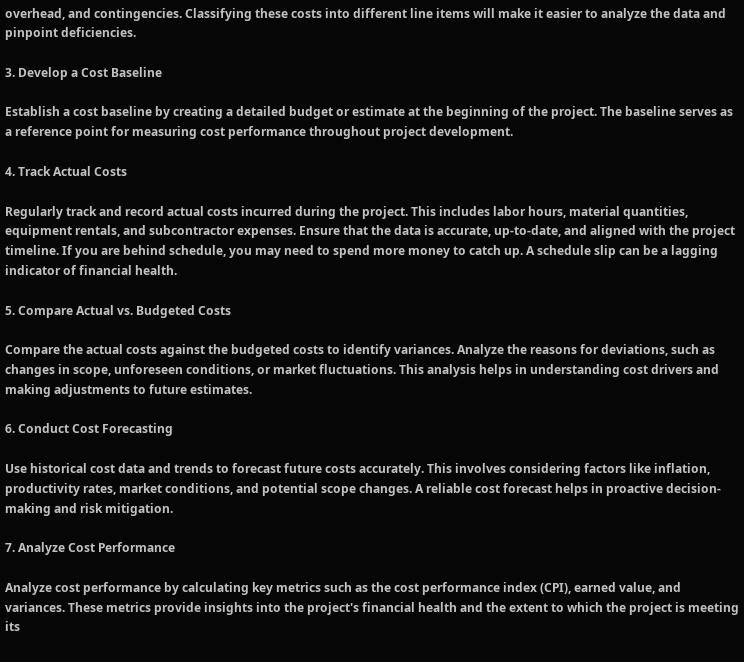overhead, and contingencies. Classifying these costs into different line items will make it easier to analyze the data and pinpoint deficiencies.

3. Develop a Cost Baseline

Establish a cost baseline by creating a detailed budget or estimate at the beginning of the project. The baseline serves as a reference point for measuring cost performance throughout project development.

4. Track Actual Costs

Regularly track and record actual costs incurred during the project. This includes labor hours, material quantities, equipment rentals, and subcontractor expenses. Ensure that the data is accurate, up-to-date, and aligned with the project timeline. If you are behind schedule, you may need to spend more money to catch up. A schedule slip can be a lagging indicator of financial health.

5. Compare Actual vs. Budgeted Costs

Compare the actual costs against the budgeted costs to identify variances. Analyze the reasons for deviations, such as changes in scope, unforeseen conditions, or market fluctuations. This analysis helps in understanding cost drivers and making adjustments to future estimates.

6. Conduct Cost Forecasting

Use historical cost data and trends to forecast future costs accurately. This involves considering factors like inflation, productivity rates, market conditions, and potential scope changes. A reliable cost forecast helps in proactive decision-making and risk mitigation.

7. Analyze Cost Performance

Analyze cost performance by calculating key metrics such as the cost performance index (CPI), earned value, and variances. These metrics provide insights into the project's financial health and the extent to which the project is meeting its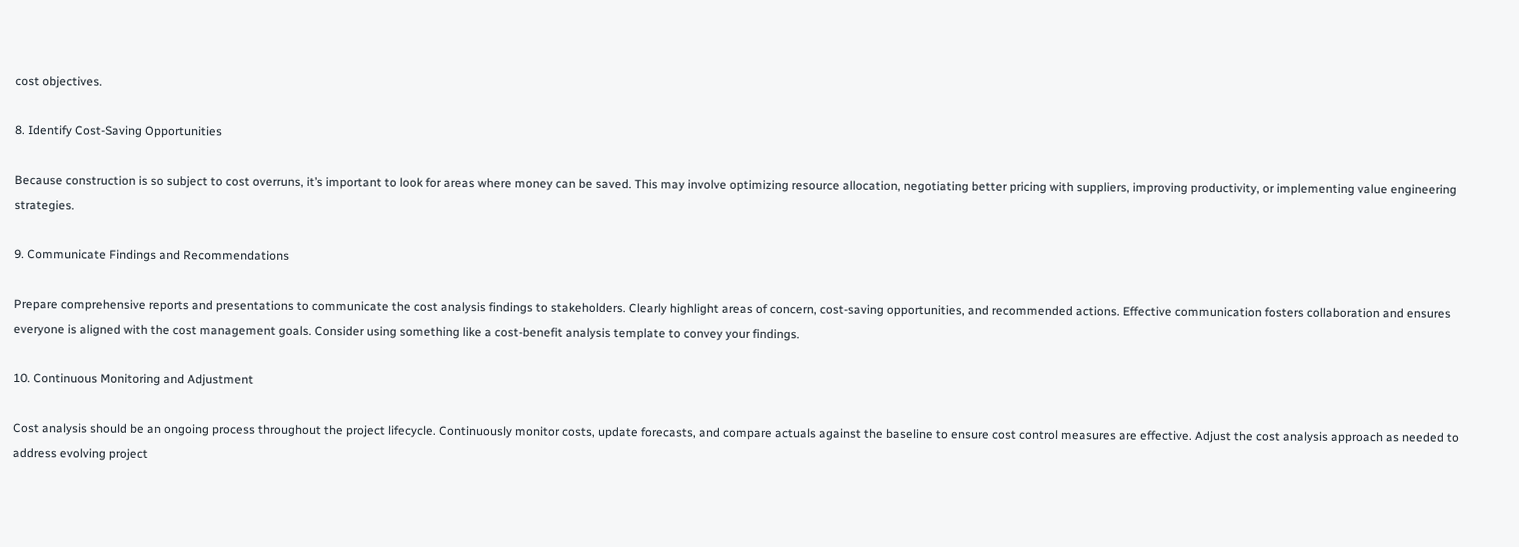cost objectives.

8. Identify Cost-Saving Opportunities

Because construction is so subject to cost overruns, it’s important to look for areas where money can be saved. This may involve optimizing resource allocation, negotiating better pricing with suppliers, improving productivity, or implementing value engineering strategies.

9. Communicate Findings and Recommendations

Prepare comprehensive reports and presentations to communicate the cost analysis findings to stakeholders. Clearly highlight areas of concern, cost-saving opportunities, and recommended actions. Effective communication fosters collaboration and ensures everyone is aligned with the cost management goals. Consider using something like a cost-benefit analysis template to convey your findings.

10. Continuous Monitoring and Adjustment

Cost analysis should be an ongoing process throughout the project lifecycle. Continuously monitor costs, update forecasts, and compare actuals against the baseline to ensure cost control measures are effective. Adjust the cost analysis approach as needed to address evolving project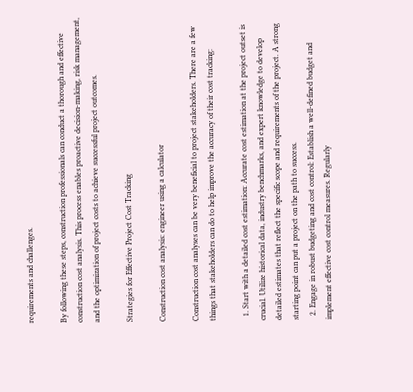requirements and challenges.

By following these steps, construction professionals can conduct a thorough and effective construction cost analysis. This process enables proactive decision-making, risk management, and the optimization of project costs to achieve successful project outcomes.

Strategies for Effective Project Cost Tracking

Construction cost analysis: engineer using a calculator

Construction cost analyses can be very beneficial to project stakeholders. There are a few things that stakeholders can do to help improve the accuracy of their cost tracking:

  1. Start with a detailed cost estimation: Accurate cost estimation at the project outset is crucial. Utilize historical data, industry benchmarks, and expert knowledge to develop detailed estimates that reflect the specific scope and requirements of the project. A strong starting point can put a project on the path to success.
  2. Engage in robust budgeting and cost control: Establish a well-defined budget and implement effective cost control measures. Regularly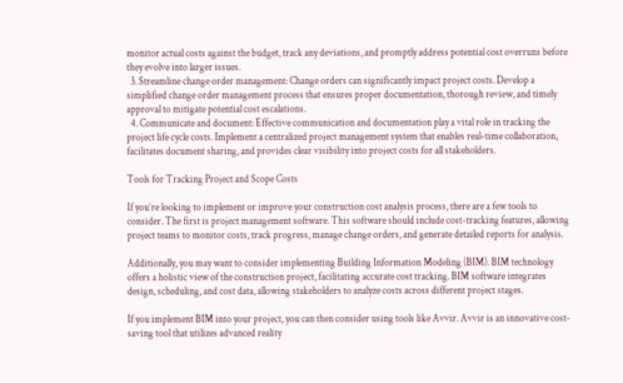monitor actual costs against the budget, track any deviations, and promptly address potential cost overruns before they evolve into larger issues.
  3. Streamline change order management: Change orders can significantly impact project costs. Develop a simplified change order management process that ensures proper documentation, thorough review, and timely approval to mitigate potential cost escalations.
  4. Communicate and document: Effective communication and documentation play a vital role in tracking the project life cycle costs. Implement a centralized project management system that enables real-time collaboration, facilitates document sharing, and provides clear visibility into project costs for all stakeholders.

Tools for Tracking Project and Scope Costs

If you’re looking to implement or improve your construction cost analysis process, there are a few tools to consider. The first is project management software. This software should include cost-tracking features, allowing project teams to monitor costs, track progress, manage change orders, and generate detailed reports for analysis.

Additionally, you may want to consider implementing Building Information Modeling (BIM). BIM technology offers a holistic view of the construction project, facilitating accurate cost tracking. BIM software integrates design, scheduling, and cost data, allowing stakeholders to analyze costs across different project stages.

If you implement BIM into your project, you can then consider using tools like Avvir. Avvir is an innovative cost-saving tool that utilizes advanced reality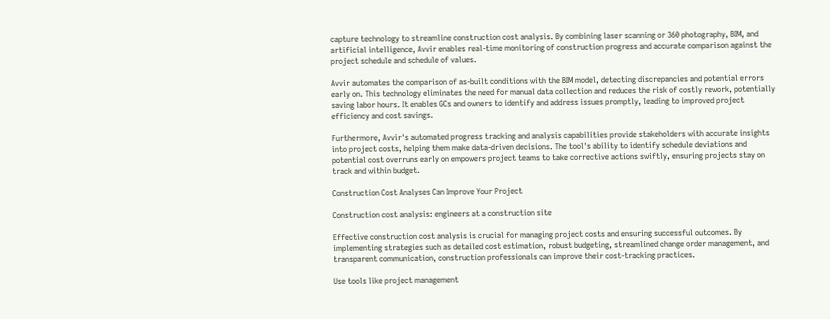capture technology to streamline construction cost analysis. By combining laser scanning or 360 photography, BIM, and artificial intelligence, Avvir enables real-time monitoring of construction progress and accurate comparison against the project schedule and schedule of values.

Avvir automates the comparison of as-built conditions with the BIM model, detecting discrepancies and potential errors early on. This technology eliminates the need for manual data collection and reduces the risk of costly rework, potentially saving labor hours. It enables GCs and owners to identify and address issues promptly, leading to improved project efficiency and cost savings.

Furthermore, Avvir's automated progress tracking and analysis capabilities provide stakeholders with accurate insights into project costs, helping them make data-driven decisions. The tool's ability to identify schedule deviations and potential cost overruns early on empowers project teams to take corrective actions swiftly, ensuring projects stay on track and within budget.

Construction Cost Analyses Can Improve Your Project

Construction cost analysis: engineers at a construction site

Effective construction cost analysis is crucial for managing project costs and ensuring successful outcomes. By implementing strategies such as detailed cost estimation, robust budgeting, streamlined change order management, and transparent communication, construction professionals can improve their cost-tracking practices.

Use tools like project management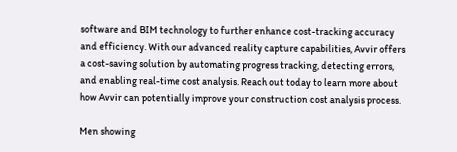software and BIM technology to further enhance cost-tracking accuracy and efficiency. With our advanced reality capture capabilities, Avvir offers a cost-saving solution by automating progress tracking, detecting errors, and enabling real-time cost analysis. Reach out today to learn more about how Avvir can potentially improve your construction cost analysis process.

Men showing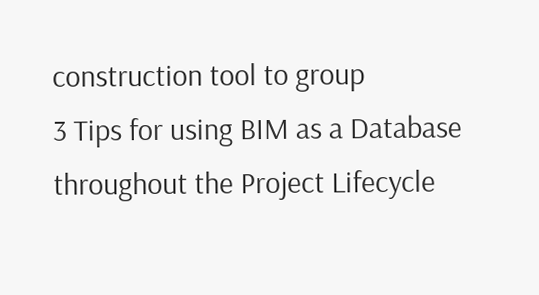construction tool to group
3 Tips for using BIM as a Database throughout the Project Lifecycle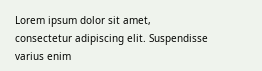Lorem ipsum dolor sit amet, consectetur adipiscing elit. Suspendisse varius enim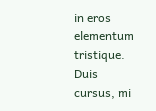in eros elementum tristique. Duis cursus, mi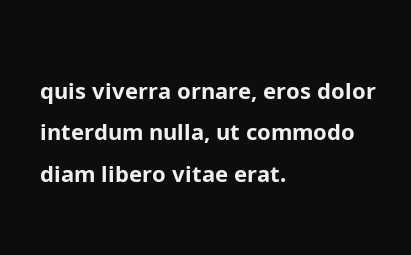quis viverra ornare, eros dolor interdum nulla, ut commodo diam libero vitae erat.